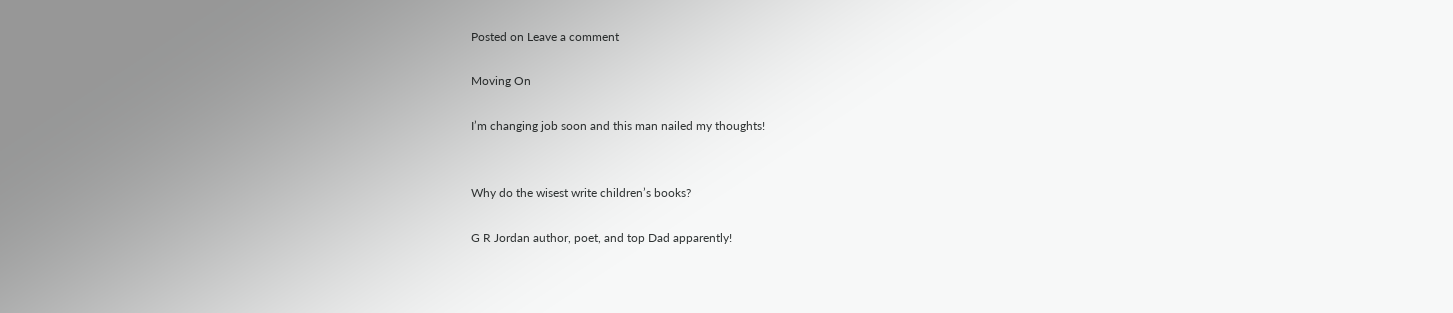Posted on Leave a comment

Moving On

I’m changing job soon and this man nailed my thoughts!


Why do the wisest write children’s books?

G R Jordan author, poet, and top Dad apparently!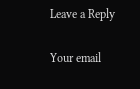Leave a Reply

Your email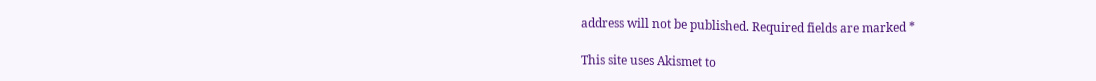address will not be published. Required fields are marked *

This site uses Akismet to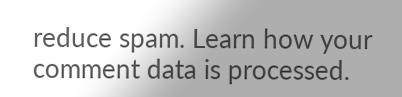reduce spam. Learn how your comment data is processed.